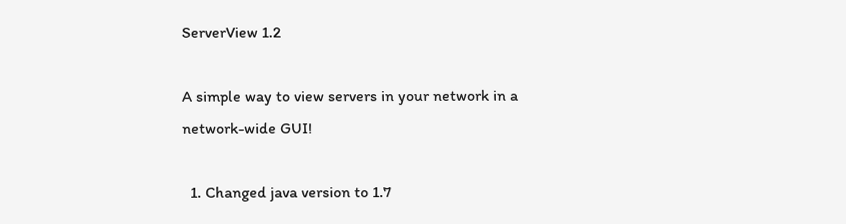ServerView 1.2

A simple way to view servers in your network in a network-wide GUI!

  1. Changed java version to 1.7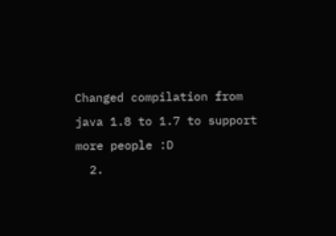Changed compilation from java 1.8 to 1.7 to support more people :D
  2.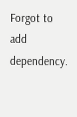Forgot to add dependency.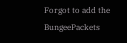Forgot to add the BungeePackets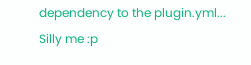dependency to the plugin.yml... Silly me :p